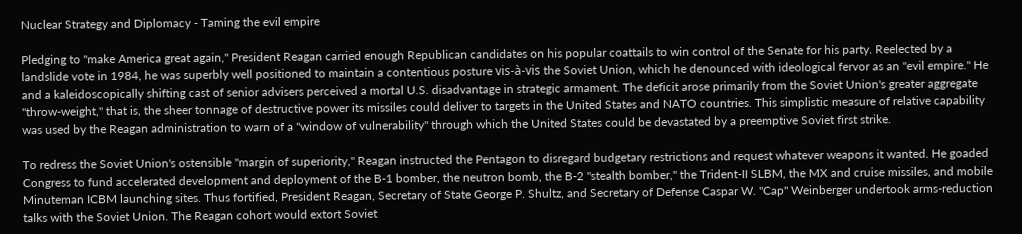Nuclear Strategy and Diplomacy - Taming the evil empire

Pledging to "make America great again," President Reagan carried enough Republican candidates on his popular coattails to win control of the Senate for his party. Reelected by a landslide vote in 1984, he was superbly well positioned to maintain a contentious posture vis-à-vis the Soviet Union, which he denounced with ideological fervor as an "evil empire." He and a kaleidoscopically shifting cast of senior advisers perceived a mortal U.S. disadvantage in strategic armament. The deficit arose primarily from the Soviet Union's greater aggregate "throw-weight," that is, the sheer tonnage of destructive power its missiles could deliver to targets in the United States and NATO countries. This simplistic measure of relative capability was used by the Reagan administration to warn of a "window of vulnerability" through which the United States could be devastated by a preemptive Soviet first strike.

To redress the Soviet Union's ostensible "margin of superiority," Reagan instructed the Pentagon to disregard budgetary restrictions and request whatever weapons it wanted. He goaded Congress to fund accelerated development and deployment of the B-1 bomber, the neutron bomb, the B-2 "stealth bomber," the Trident-II SLBM, the MX and cruise missiles, and mobile Minuteman ICBM launching sites. Thus fortified, President Reagan, Secretary of State George P. Shultz, and Secretary of Defense Caspar W. "Cap" Weinberger undertook arms-reduction talks with the Soviet Union. The Reagan cohort would extort Soviet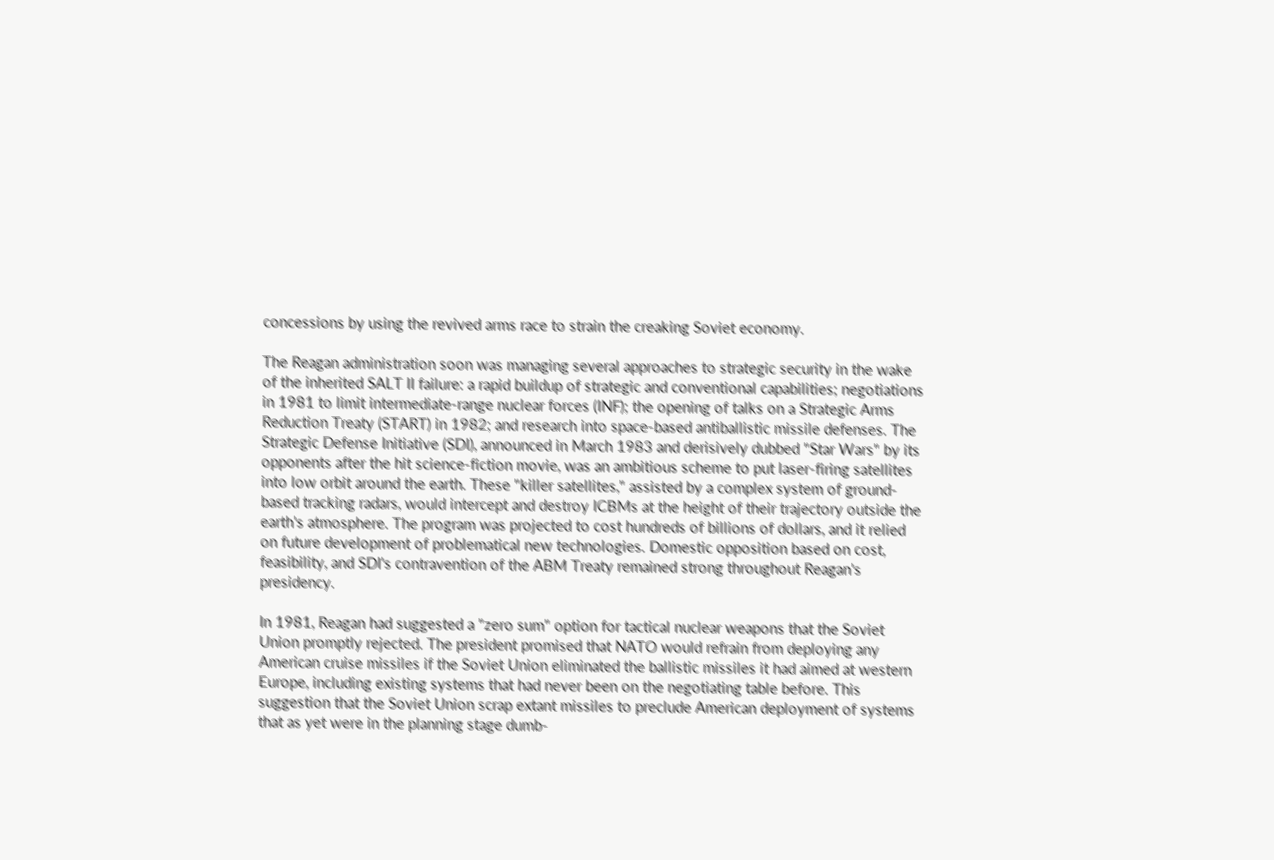concessions by using the revived arms race to strain the creaking Soviet economy.

The Reagan administration soon was managing several approaches to strategic security in the wake of the inherited SALT II failure: a rapid buildup of strategic and conventional capabilities; negotiations in 1981 to limit intermediate-range nuclear forces (INF); the opening of talks on a Strategic Arms Reduction Treaty (START) in 1982; and research into space-based antiballistic missile defenses. The Strategic Defense Initiative (SDI), announced in March 1983 and derisively dubbed "Star Wars" by its opponents after the hit science-fiction movie, was an ambitious scheme to put laser-firing satellites into low orbit around the earth. These "killer satellites," assisted by a complex system of ground-based tracking radars, would intercept and destroy ICBMs at the height of their trajectory outside the earth's atmosphere. The program was projected to cost hundreds of billions of dollars, and it relied on future development of problematical new technologies. Domestic opposition based on cost, feasibility, and SDI's contravention of the ABM Treaty remained strong throughout Reagan's presidency.

In 1981, Reagan had suggested a "zero sum" option for tactical nuclear weapons that the Soviet Union promptly rejected. The president promised that NATO would refrain from deploying any American cruise missiles if the Soviet Union eliminated the ballistic missiles it had aimed at western Europe, including existing systems that had never been on the negotiating table before. This suggestion that the Soviet Union scrap extant missiles to preclude American deployment of systems that as yet were in the planning stage dumb-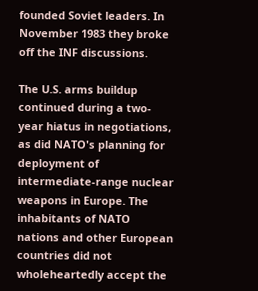founded Soviet leaders. In November 1983 they broke off the INF discussions.

The U.S. arms buildup continued during a two-year hiatus in negotiations, as did NATO's planning for deployment of intermediate-range nuclear weapons in Europe. The inhabitants of NATO nations and other European countries did not wholeheartedly accept the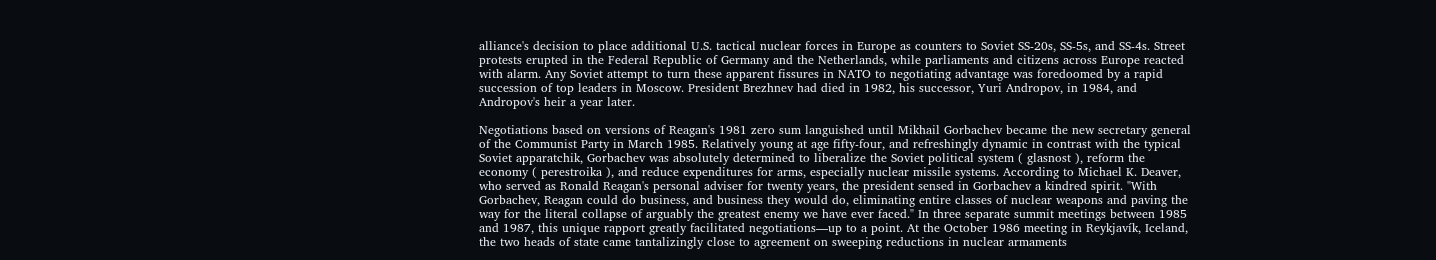alliance's decision to place additional U.S. tactical nuclear forces in Europe as counters to Soviet SS-20s, SS-5s, and SS-4s. Street protests erupted in the Federal Republic of Germany and the Netherlands, while parliaments and citizens across Europe reacted with alarm. Any Soviet attempt to turn these apparent fissures in NATO to negotiating advantage was foredoomed by a rapid succession of top leaders in Moscow. President Brezhnev had died in 1982, his successor, Yuri Andropov, in 1984, and Andropov's heir a year later.

Negotiations based on versions of Reagan's 1981 zero sum languished until Mikhail Gorbachev became the new secretary general of the Communist Party in March 1985. Relatively young at age fifty-four, and refreshingly dynamic in contrast with the typical Soviet apparatchik, Gorbachev was absolutely determined to liberalize the Soviet political system ( glasnost ), reform the economy ( perestroika ), and reduce expenditures for arms, especially nuclear missile systems. According to Michael K. Deaver, who served as Ronald Reagan's personal adviser for twenty years, the president sensed in Gorbachev a kindred spirit. "With Gorbachev, Reagan could do business, and business they would do, eliminating entire classes of nuclear weapons and paving the way for the literal collapse of arguably the greatest enemy we have ever faced." In three separate summit meetings between 1985 and 1987, this unique rapport greatly facilitated negotiations—up to a point. At the October 1986 meeting in Reykjavík, Iceland, the two heads of state came tantalizingly close to agreement on sweeping reductions in nuclear armaments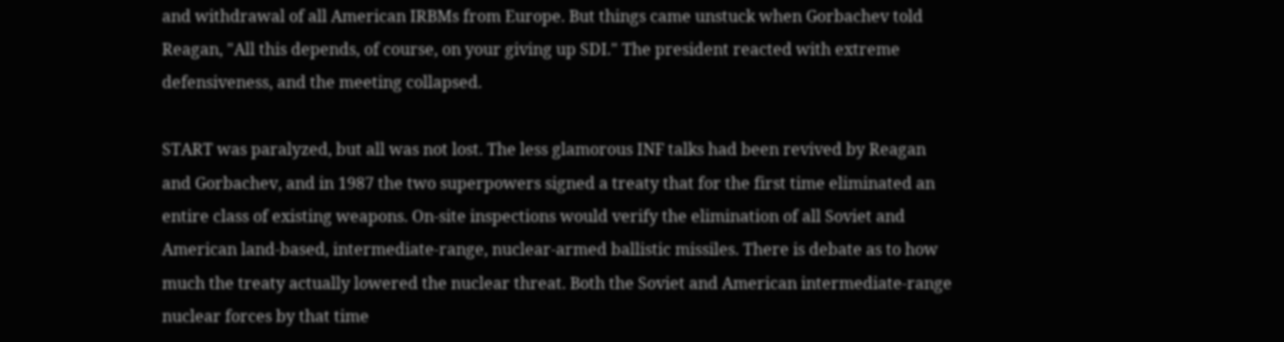and withdrawal of all American IRBMs from Europe. But things came unstuck when Gorbachev told Reagan, "All this depends, of course, on your giving up SDI." The president reacted with extreme defensiveness, and the meeting collapsed.

START was paralyzed, but all was not lost. The less glamorous INF talks had been revived by Reagan and Gorbachev, and in 1987 the two superpowers signed a treaty that for the first time eliminated an entire class of existing weapons. On-site inspections would verify the elimination of all Soviet and American land-based, intermediate-range, nuclear-armed ballistic missiles. There is debate as to how much the treaty actually lowered the nuclear threat. Both the Soviet and American intermediate-range nuclear forces by that time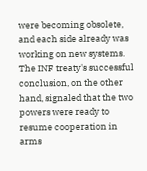were becoming obsolete, and each side already was working on new systems. The INF treaty's successful conclusion, on the other hand, signaled that the two powers were ready to resume cooperation in arms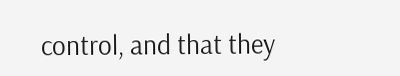control, and that they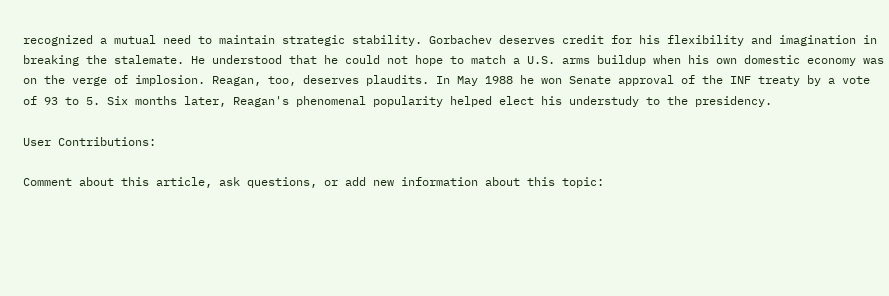recognized a mutual need to maintain strategic stability. Gorbachev deserves credit for his flexibility and imagination in breaking the stalemate. He understood that he could not hope to match a U.S. arms buildup when his own domestic economy was on the verge of implosion. Reagan, too, deserves plaudits. In May 1988 he won Senate approval of the INF treaty by a vote of 93 to 5. Six months later, Reagan's phenomenal popularity helped elect his understudy to the presidency.

User Contributions:

Comment about this article, ask questions, or add new information about this topic: